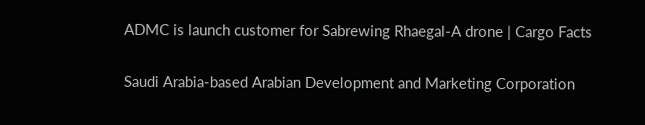ADMC is launch customer for Sabrewing Rhaegal-A drone | Cargo Facts

Saudi Arabia-based Arabian Development and Marketing Corporation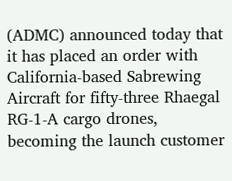(ADMC) announced today that it has placed an order with California-based Sabrewing Aircraft for fifty-three Rhaegal RG-1-A cargo drones, becoming the launch customer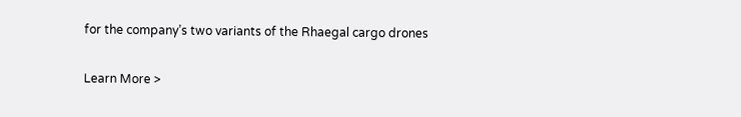for the company’s two variants of the Rhaegal cargo drones

Learn More >